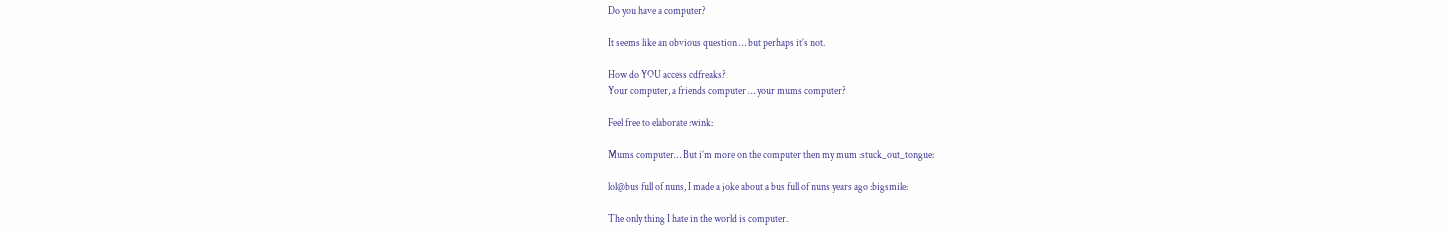Do you have a computer?

It seems like an obvious question … but perhaps it’s not.

How do YOU access cdfreaks?
Your computer, a friends computer … your mums computer?

Feel free to elaborate :wink:

Mums computer… But i’m more on the computer then my mum :stuck_out_tongue:

lol@bus full of nuns, I made a joke about a bus full of nuns years ago :bigsmile:

The only thing I hate in the world is computer.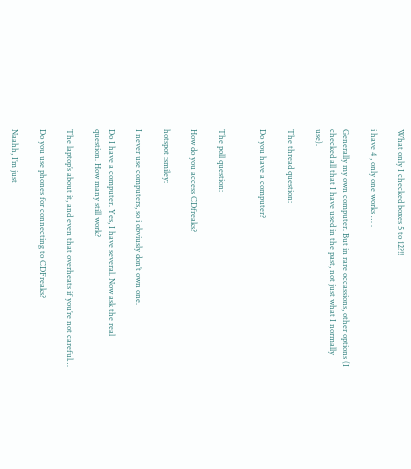What only I checked boxes 5 to 12?!!

i have 4 , only one works … .

Generally my own computer. But in rare occassions, other options (I checked all that I have used in the past, not just what I normally use).

The thread question:

Do you have a computer?


The poll question:

How do you access CDfreaks?

hotspot :smiley:

I never use computers, so i obviusly don’t own one.

Do I have a computer. Yes, I have several. Now ask the real question. How many still work?

The laptop’s about it, and even that overheats if you’re not careful…

Do you use phones for connecting to CDFreaks?

Naahh, I’m just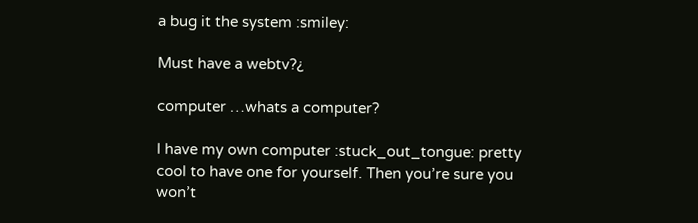a bug it the system :smiley:

Must have a webtv?¿

computer …whats a computer?

I have my own computer :stuck_out_tongue: pretty cool to have one for yourself. Then you’re sure you won’t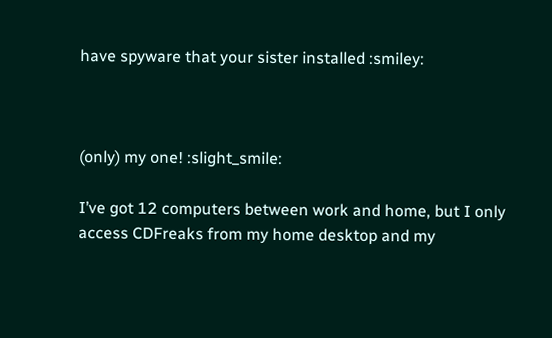have spyware that your sister installed :smiley:



(only) my one! :slight_smile:

I’ve got 12 computers between work and home, but I only access CDFreaks from my home desktop and my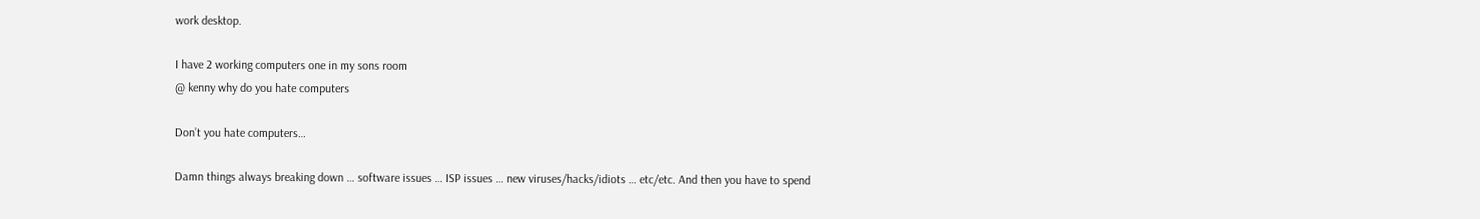work desktop.

I have 2 working computers one in my sons room
@ kenny why do you hate computers

Don’t you hate computers…

Damn things always breaking down … software issues … ISP issues … new viruses/hacks/idiots … etc/etc. And then you have to spend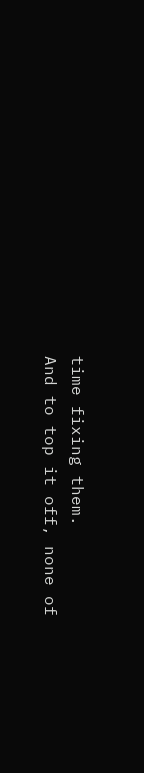time fixing them.
And to top it off, none of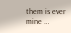them is ever mine …